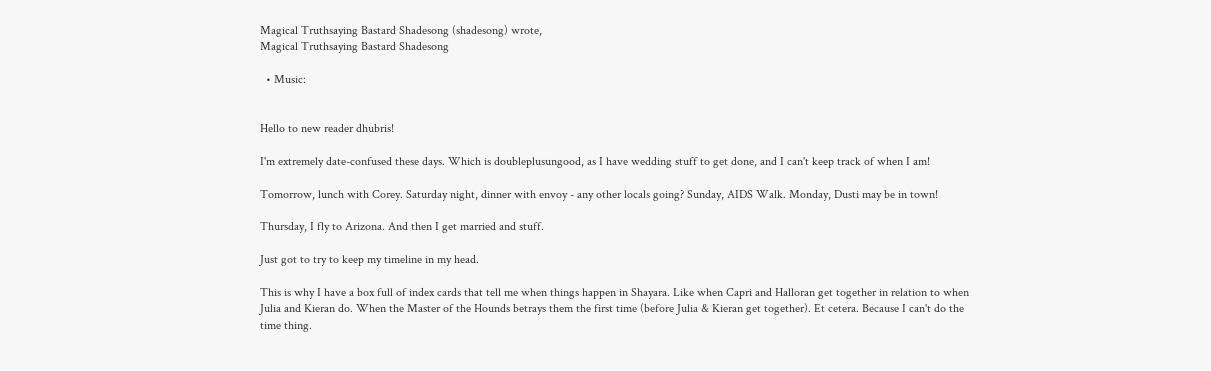Magical Truthsaying Bastard Shadesong (shadesong) wrote,
Magical Truthsaying Bastard Shadesong

  • Music:


Hello to new reader dhubris!

I'm extremely date-confused these days. Which is doubleplusungood, as I have wedding stuff to get done, and I can't keep track of when I am!

Tomorrow, lunch with Corey. Saturday night, dinner with envoy - any other locals going? Sunday, AIDS Walk. Monday, Dusti may be in town!

Thursday, I fly to Arizona. And then I get married and stuff.

Just got to try to keep my timeline in my head.

This is why I have a box full of index cards that tell me when things happen in Shayara. Like when Capri and Halloran get together in relation to when Julia and Kieran do. When the Master of the Hounds betrays them the first time (before Julia & Kieran get together). Et cetera. Because I can't do the time thing.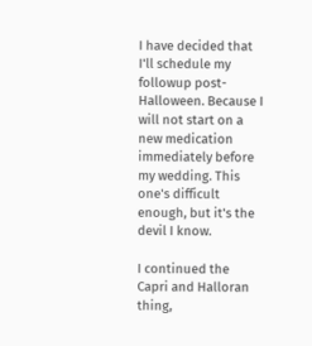I have decided that I'll schedule my followup post-Halloween. Because I will not start on a new medication immediately before my wedding. This one's difficult enough, but it's the devil I know.

I continued the Capri and Halloran thing,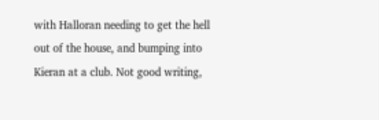with Halloran needing to get the hell out of the house, and bumping into Kieran at a club. Not good writing,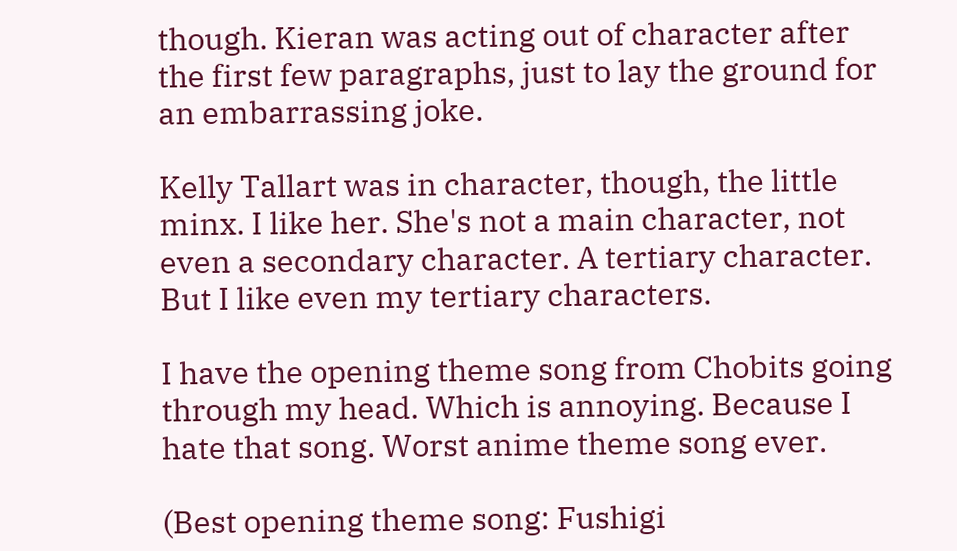though. Kieran was acting out of character after the first few paragraphs, just to lay the ground for an embarrassing joke.

Kelly Tallart was in character, though, the little minx. I like her. She's not a main character, not even a secondary character. A tertiary character. But I like even my tertiary characters.

I have the opening theme song from Chobits going through my head. Which is annoying. Because I hate that song. Worst anime theme song ever.

(Best opening theme song: Fushigi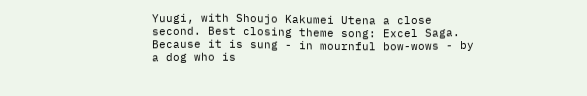Yuugi, with Shoujo Kakumei Utena a close second. Best closing theme song: Excel Saga. Because it is sung - in mournful bow-wows - by a dog who is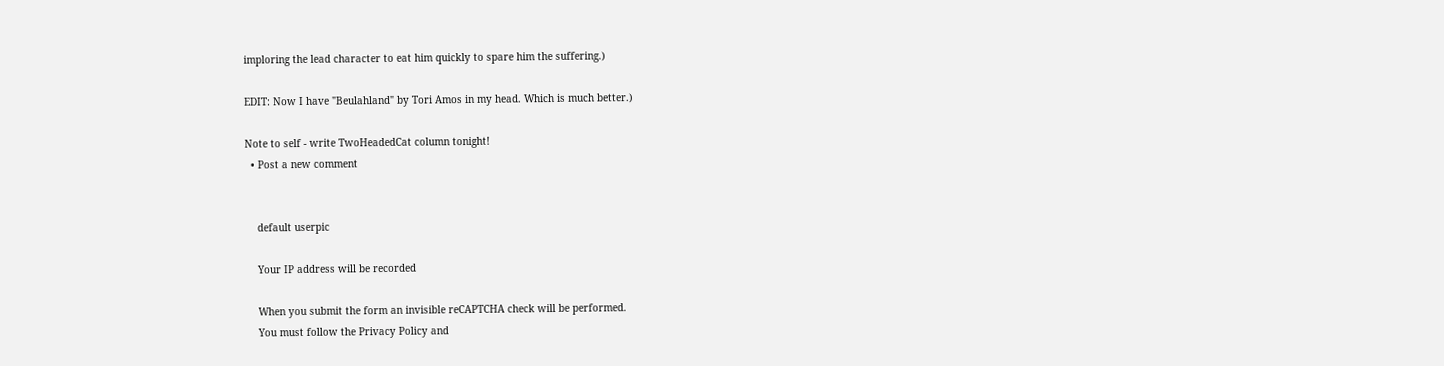imploring the lead character to eat him quickly to spare him the suffering.)

EDIT: Now I have "Beulahland" by Tori Amos in my head. Which is much better.)

Note to self - write TwoHeadedCat column tonight!
  • Post a new comment


    default userpic

    Your IP address will be recorded

    When you submit the form an invisible reCAPTCHA check will be performed.
    You must follow the Privacy Policy and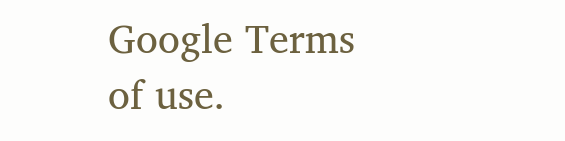Google Terms of use.